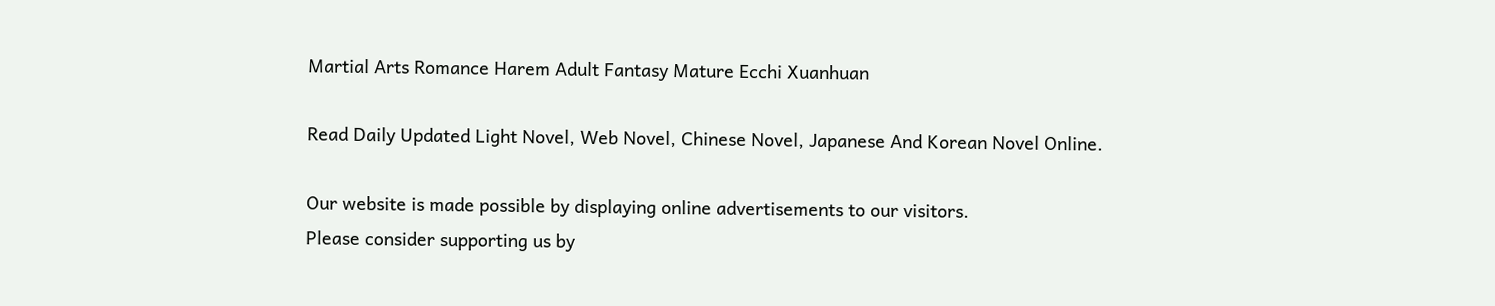Martial Arts Romance Harem Adult Fantasy Mature Ecchi Xuanhuan

Read Daily Updated Light Novel, Web Novel, Chinese Novel, Japanese And Korean Novel Online.

Our website is made possible by displaying online advertisements to our visitors.
Please consider supporting us by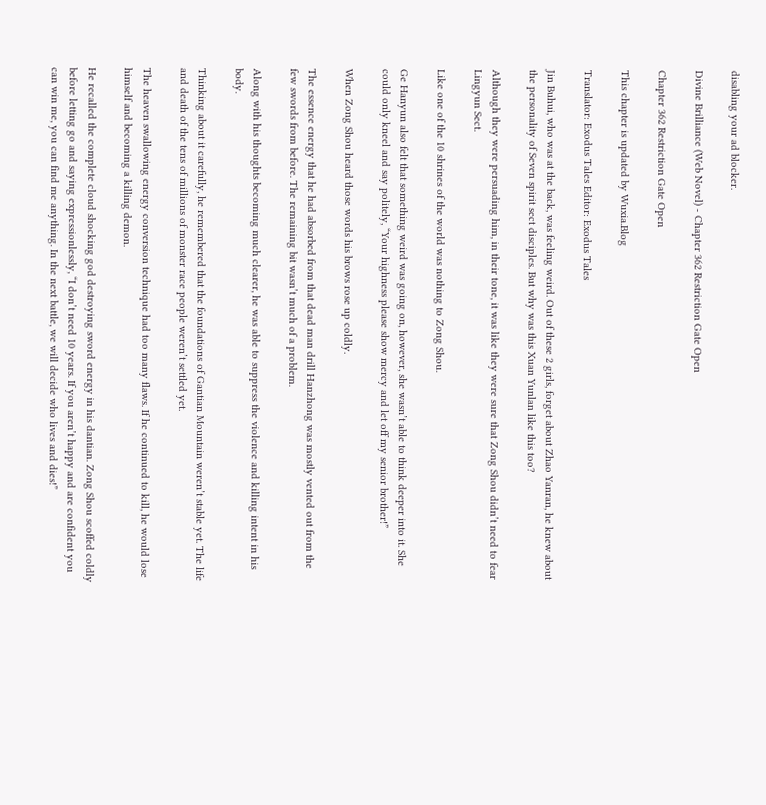disabling your ad blocker.

Divine Brilliance (Web Novel) - Chapter 362 Restriction Gate Open

Chapter 362 Restriction Gate Open

This chapter is updated by Wuxia.Blog

Translator: Exodus Tales Editor: Exodus Tales

Jin Buhui, who was at the back, was feeling weird. Out of these 2 girls, forget about Zhao Yanran, he knew about the personality of Seven spirit sect disciples. But why was this Xuan Yunlan like this too?

Although they were persuading him, in their tone, it was like they were sure that Zong Shou didn’t need to fear Lingyun Sect.

Like one of the 10 shrines of the world was nothing to Zong Shou.

Ge Hanyun also felt that something weird was going on, however, she wasn’t able to think deeper into it. She could only kneel and say politely, “Your highness please show mercy and let off my senior brother!”

When Zong Shou heard those words his brows rose up coldly.

The essence energy that he had absorbed from that dead man drill Hanzhong was mostly vented out from the few swords from before. The remaining bit wasn’t much of a problem.

Along with his thoughts becoming much clearer, he was able to suppress the violence and killing intent in his body.

Thinking about it carefully, he remembered that the foundations of Gantian Mountain weren’t stable yet. The life and death of the tens of millions of monster race people weren’t settled yet.

The heaven swallowing energy conversion technique had too many flaws. If he continued to kill, he would lose himself and becoming a killing demon.

He recalled the complete cloud shocking god destroying sword energy in his dantian. Zong Shou scoffed coldly before letting go and saying expressionlessly, “I don’t need 10 years. If you aren’t happy and are confident you can win me, you can find me anything. In the next battle, we will decide who lives and dies!”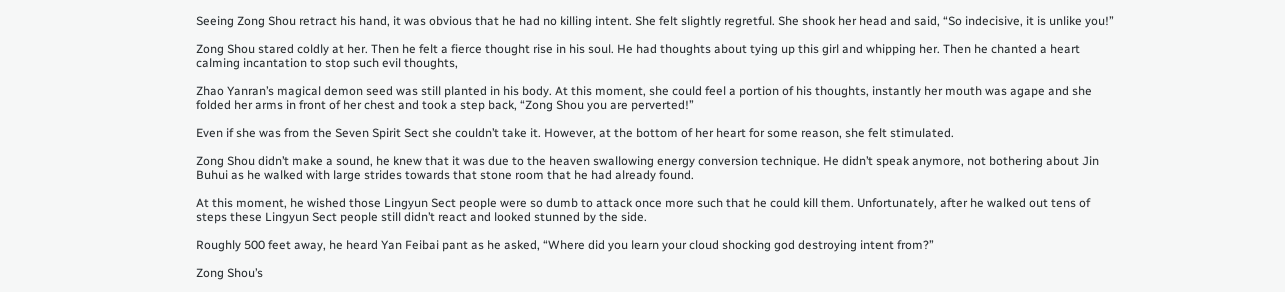Seeing Zong Shou retract his hand, it was obvious that he had no killing intent. She felt slightly regretful. She shook her head and said, “So indecisive, it is unlike you!”

Zong Shou stared coldly at her. Then he felt a fierce thought rise in his soul. He had thoughts about tying up this girl and whipping her. Then he chanted a heart calming incantation to stop such evil thoughts,

Zhao Yanran’s magical demon seed was still planted in his body. At this moment, she could feel a portion of his thoughts, instantly her mouth was agape and she folded her arms in front of her chest and took a step back, “Zong Shou you are perverted!”

Even if she was from the Seven Spirit Sect she couldn’t take it. However, at the bottom of her heart for some reason, she felt stimulated.

Zong Shou didn’t make a sound, he knew that it was due to the heaven swallowing energy conversion technique. He didn’t speak anymore, not bothering about Jin Buhui as he walked with large strides towards that stone room that he had already found.

At this moment, he wished those Lingyun Sect people were so dumb to attack once more such that he could kill them. Unfortunately, after he walked out tens of steps these Lingyun Sect people still didn’t react and looked stunned by the side.

Roughly 500 feet away, he heard Yan Feibai pant as he asked, “Where did you learn your cloud shocking god destroying intent from?”

Zong Shou’s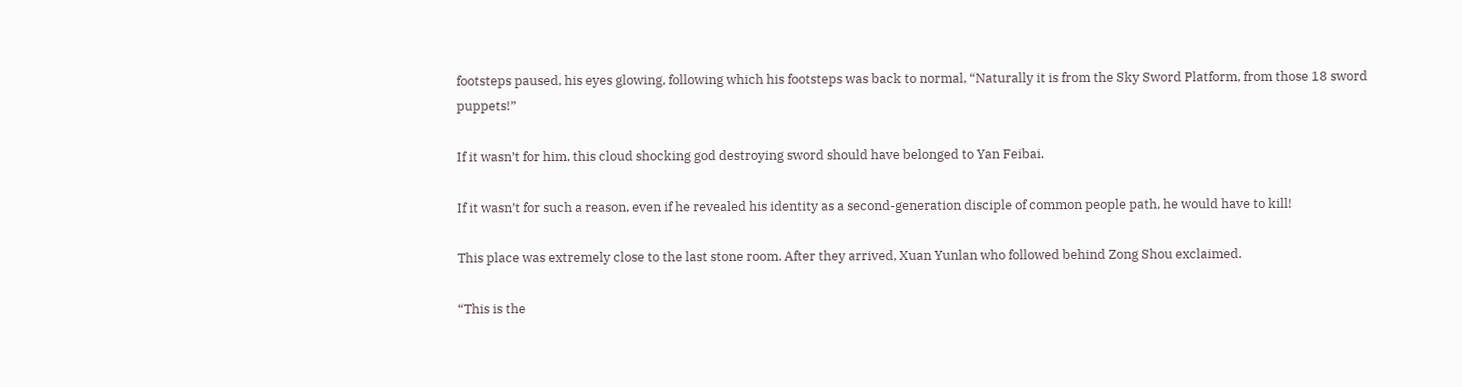footsteps paused, his eyes glowing, following which his footsteps was back to normal, “Naturally it is from the Sky Sword Platform, from those 18 sword puppets!”

If it wasn’t for him, this cloud shocking god destroying sword should have belonged to Yan Feibai.

If it wasn’t for such a reason, even if he revealed his identity as a second-generation disciple of common people path, he would have to kill!

This place was extremely close to the last stone room. After they arrived, Xuan Yunlan who followed behind Zong Shou exclaimed.

“This is the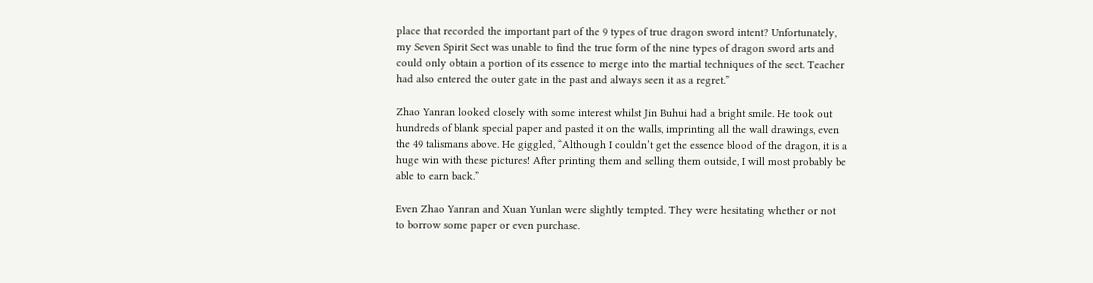place that recorded the important part of the 9 types of true dragon sword intent? Unfortunately, my Seven Spirit Sect was unable to find the true form of the nine types of dragon sword arts and could only obtain a portion of its essence to merge into the martial techniques of the sect. Teacher had also entered the outer gate in the past and always seen it as a regret.”

Zhao Yanran looked closely with some interest whilst Jin Buhui had a bright smile. He took out hundreds of blank special paper and pasted it on the walls, imprinting all the wall drawings, even the 49 talismans above. He giggled, “Although I couldn’t get the essence blood of the dragon, it is a huge win with these pictures! After printing them and selling them outside, I will most probably be able to earn back.”

Even Zhao Yanran and Xuan Yunlan were slightly tempted. They were hesitating whether or not to borrow some paper or even purchase.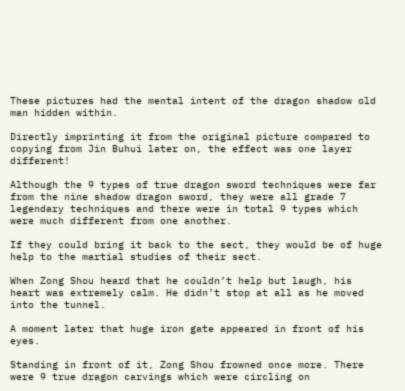These pictures had the mental intent of the dragon shadow old man hidden within.

Directly imprinting it from the original picture compared to copying from Jin Buhui later on, the effect was one layer different!

Although the 9 types of true dragon sword techniques were far from the nine shadow dragon sword, they were all grade 7 legendary techniques and there were in total 9 types which were much different from one another.

If they could bring it back to the sect, they would be of huge help to the martial studies of their sect.

When Zong Shou heard that he couldn’t help but laugh, his heart was extremely calm. He didn’t stop at all as he moved into the tunnel.

A moment later that huge iron gate appeared in front of his eyes.

Standing in front of it, Zong Shou frowned once more. There were 9 true dragon carvings which were circling on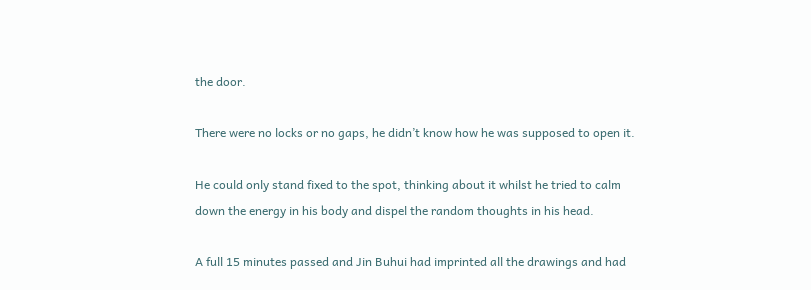the door.

There were no locks or no gaps, he didn’t know how he was supposed to open it.

He could only stand fixed to the spot, thinking about it whilst he tried to calm down the energy in his body and dispel the random thoughts in his head.

A full 15 minutes passed and Jin Buhui had imprinted all the drawings and had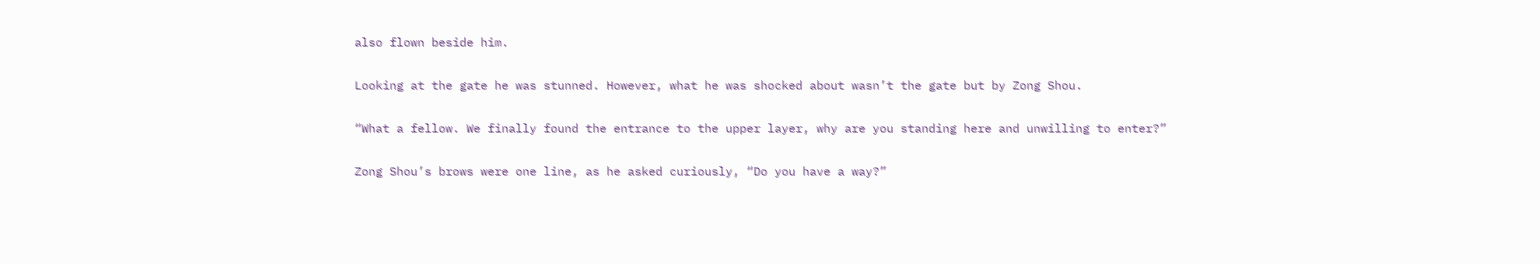also flown beside him.

Looking at the gate he was stunned. However, what he was shocked about wasn’t the gate but by Zong Shou.

“What a fellow. We finally found the entrance to the upper layer, why are you standing here and unwilling to enter?”

Zong Shou’s brows were one line, as he asked curiously, “Do you have a way?”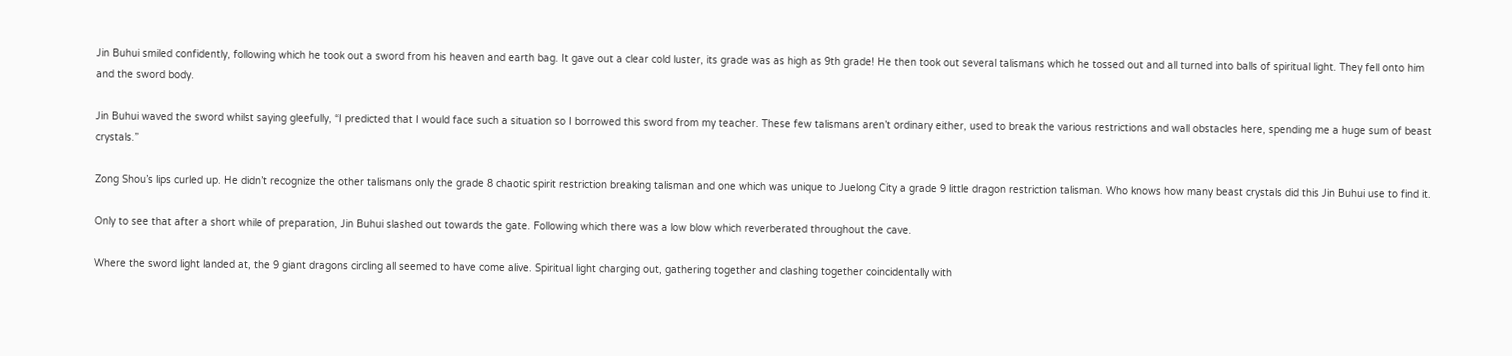Jin Buhui smiled confidently, following which he took out a sword from his heaven and earth bag. It gave out a clear cold luster, its grade was as high as 9th grade! He then took out several talismans which he tossed out and all turned into balls of spiritual light. They fell onto him and the sword body.

Jin Buhui waved the sword whilst saying gleefully, “I predicted that I would face such a situation so I borrowed this sword from my teacher. These few talismans aren’t ordinary either, used to break the various restrictions and wall obstacles here, spending me a huge sum of beast crystals.”

Zong Shou’s lips curled up. He didn’t recognize the other talismans only the grade 8 chaotic spirit restriction breaking talisman and one which was unique to Juelong City a grade 9 little dragon restriction talisman. Who knows how many beast crystals did this Jin Buhui use to find it.

Only to see that after a short while of preparation, Jin Buhui slashed out towards the gate. Following which there was a low blow which reverberated throughout the cave.

Where the sword light landed at, the 9 giant dragons circling all seemed to have come alive. Spiritual light charging out, gathering together and clashing together coincidentally with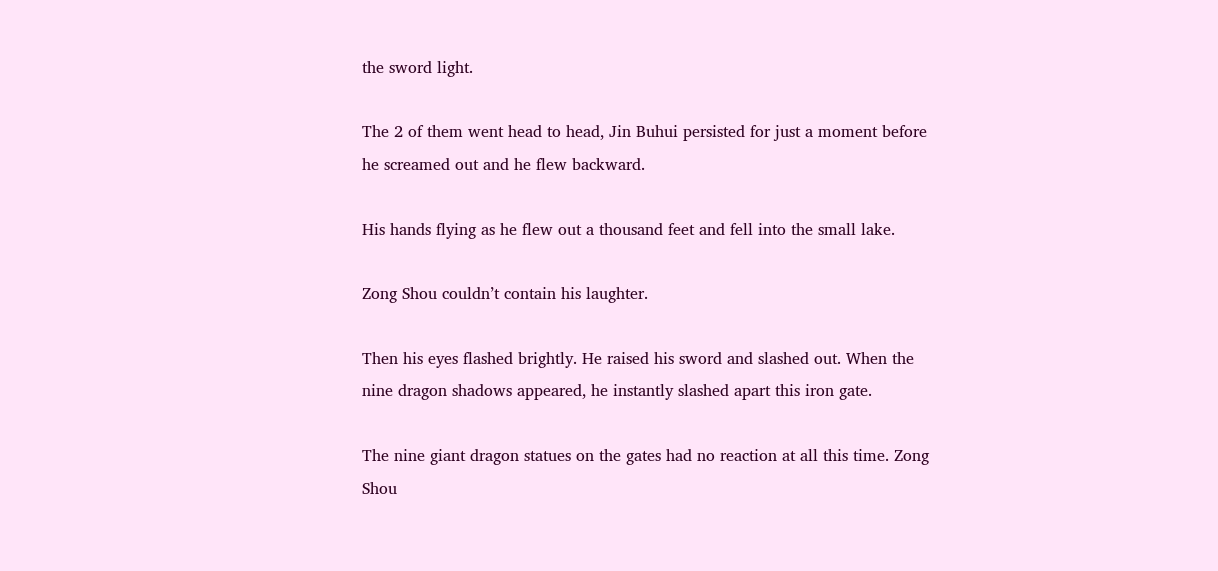the sword light.

The 2 of them went head to head, Jin Buhui persisted for just a moment before he screamed out and he flew backward.

His hands flying as he flew out a thousand feet and fell into the small lake.

Zong Shou couldn’t contain his laughter.

Then his eyes flashed brightly. He raised his sword and slashed out. When the nine dragon shadows appeared, he instantly slashed apart this iron gate.

The nine giant dragon statues on the gates had no reaction at all this time. Zong Shou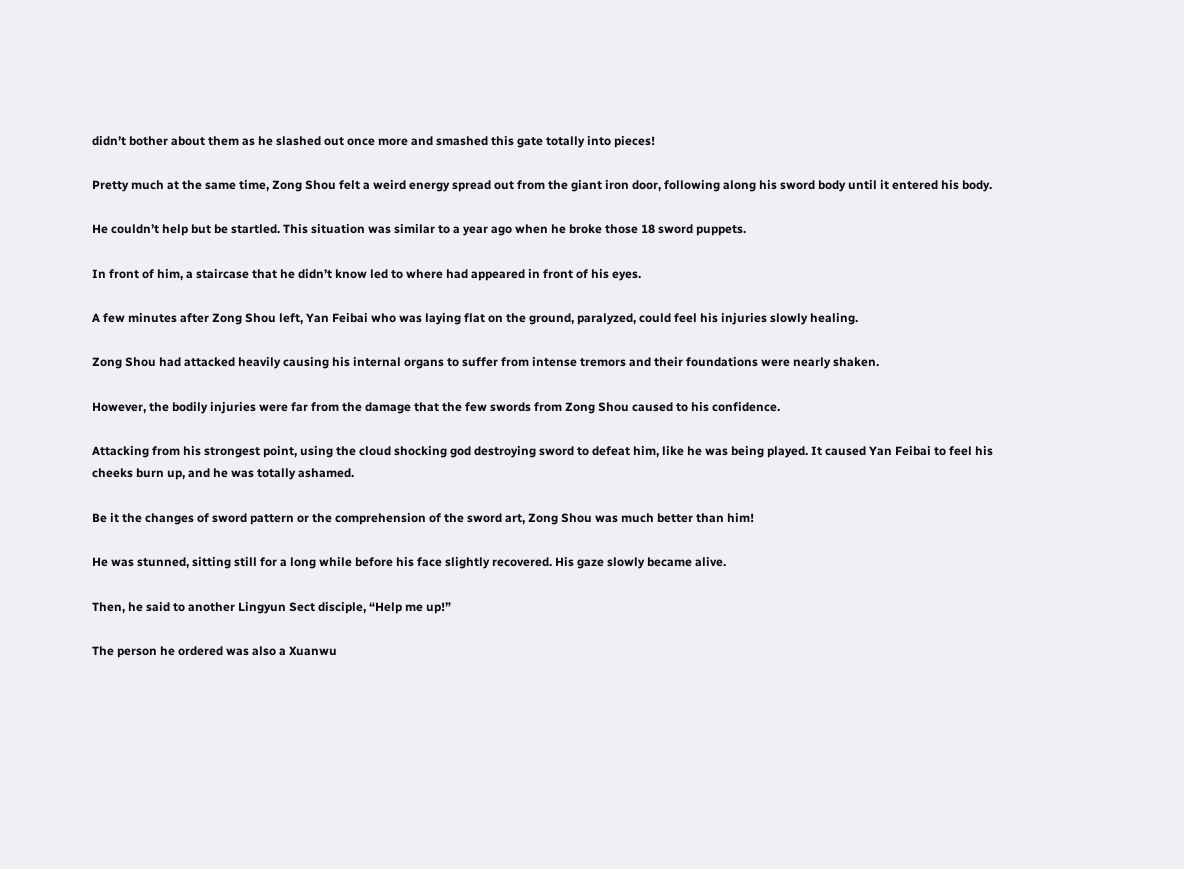didn’t bother about them as he slashed out once more and smashed this gate totally into pieces!

Pretty much at the same time, Zong Shou felt a weird energy spread out from the giant iron door, following along his sword body until it entered his body.

He couldn’t help but be startled. This situation was similar to a year ago when he broke those 18 sword puppets.

In front of him, a staircase that he didn’t know led to where had appeared in front of his eyes.

A few minutes after Zong Shou left, Yan Feibai who was laying flat on the ground, paralyzed, could feel his injuries slowly healing.

Zong Shou had attacked heavily causing his internal organs to suffer from intense tremors and their foundations were nearly shaken.

However, the bodily injuries were far from the damage that the few swords from Zong Shou caused to his confidence.

Attacking from his strongest point, using the cloud shocking god destroying sword to defeat him, like he was being played. It caused Yan Feibai to feel his cheeks burn up, and he was totally ashamed.

Be it the changes of sword pattern or the comprehension of the sword art, Zong Shou was much better than him!

He was stunned, sitting still for a long while before his face slightly recovered. His gaze slowly became alive.

Then, he said to another Lingyun Sect disciple, “Help me up!”

The person he ordered was also a Xuanwu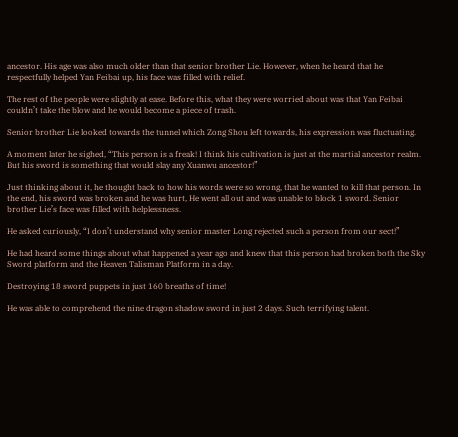ancestor. His age was also much older than that senior brother Lie. However, when he heard that he respectfully helped Yan Feibai up, his face was filled with relief.

The rest of the people were slightly at ease. Before this, what they were worried about was that Yan Feibai couldn’t take the blow and he would become a piece of trash.

Senior brother Lie looked towards the tunnel which Zong Shou left towards, his expression was fluctuating.

A moment later he sighed, “This person is a freak! I think his cultivation is just at the martial ancestor realm. But his sword is something that would slay any Xuanwu ancestor!”

Just thinking about it, he thought back to how his words were so wrong, that he wanted to kill that person. In the end, his sword was broken and he was hurt, He went all out and was unable to block 1 sword. Senior brother Lie’s face was filled with helplessness.

He asked curiously, “I don’t understand why senior master Long rejected such a person from our sect!”

He had heard some things about what happened a year ago and knew that this person had broken both the Sky Sword platform and the Heaven Talisman Platform in a day.

Destroying 18 sword puppets in just 160 breaths of time!

He was able to comprehend the nine dragon shadow sword in just 2 days. Such terrifying talent.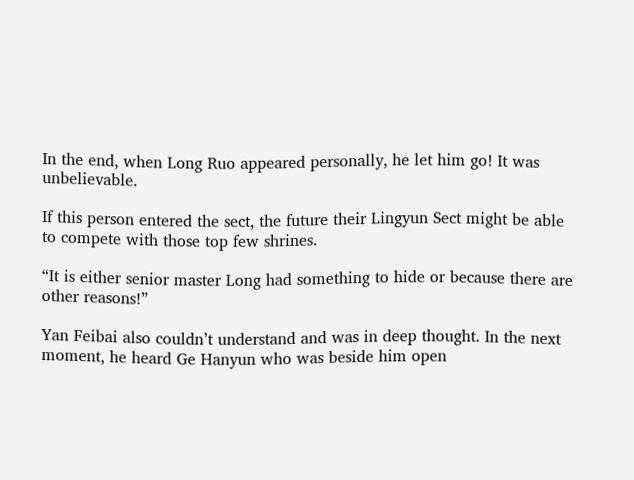In the end, when Long Ruo appeared personally, he let him go! It was unbelievable.

If this person entered the sect, the future their Lingyun Sect might be able to compete with those top few shrines.

“It is either senior master Long had something to hide or because there are other reasons!”

Yan Feibai also couldn’t understand and was in deep thought. In the next moment, he heard Ge Hanyun who was beside him open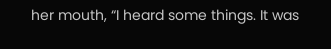her mouth, “I heard some things. It was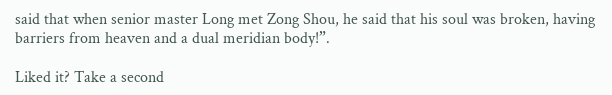said that when senior master Long met Zong Shou, he said that his soul was broken, having barriers from heaven and a dual meridian body!”.

Liked it? Take a second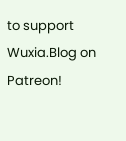to support Wuxia.Blog on Patreon!